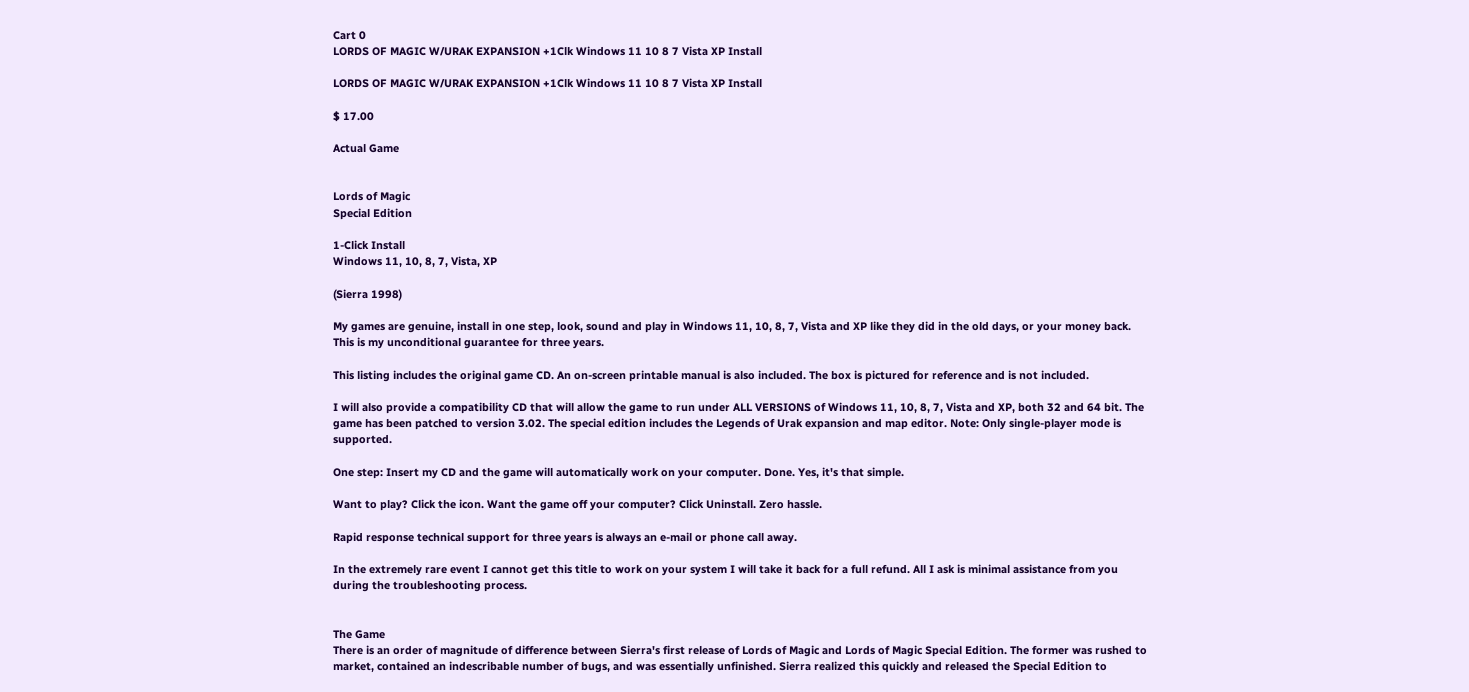Cart 0
LORDS OF MAGIC W/URAK EXPANSION +1Clk Windows 11 10 8 7 Vista XP Install

LORDS OF MAGIC W/URAK EXPANSION +1Clk Windows 11 10 8 7 Vista XP Install

$ 17.00

Actual Game


Lords of Magic
Special Edition

1-Click Install
Windows 11, 10, 8, 7, Vista, XP

(Sierra 1998)

My games are genuine, install in one step, look, sound and play in Windows 11, 10, 8, 7, Vista and XP like they did in the old days, or your money back. This is my unconditional guarantee for three years.

This listing includes the original game CD. An on-screen printable manual is also included. The box is pictured for reference and is not included.

I will also provide a compatibility CD that will allow the game to run under ALL VERSIONS of Windows 11, 10, 8, 7, Vista and XP, both 32 and 64 bit. The game has been patched to version 3.02. The special edition includes the Legends of Urak expansion and map editor. Note: Only single-player mode is supported.

One step: Insert my CD and the game will automatically work on your computer. Done. Yes, it's that simple.

Want to play? Click the icon. Want the game off your computer? Click Uninstall. Zero hassle.

Rapid response technical support for three years is always an e-mail or phone call away.

In the extremely rare event I cannot get this title to work on your system I will take it back for a full refund. All I ask is minimal assistance from you during the troubleshooting process.


The Game
There is an order of magnitude of difference between Sierra's first release of Lords of Magic and Lords of Magic Special Edition. The former was rushed to market, contained an indescribable number of bugs, and was essentially unfinished. Sierra realized this quickly and released the Special Edition to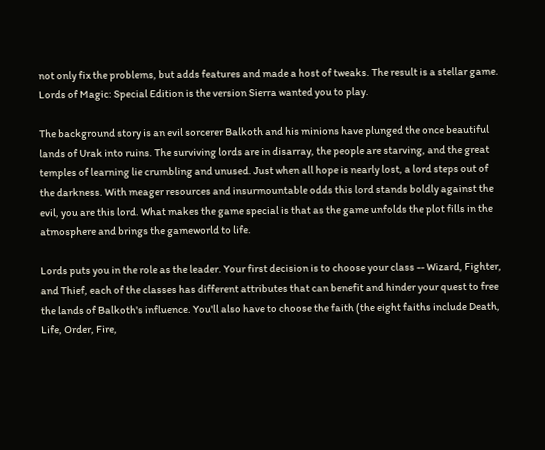not only fix the problems, but adds features and made a host of tweaks. The result is a stellar game. Lords of Magic: Special Edition is the version Sierra wanted you to play.

The background story is an evil sorcerer Balkoth and his minions have plunged the once beautiful lands of Urak into ruins. The surviving lords are in disarray, the people are starving, and the great temples of learning lie crumbling and unused. Just when all hope is nearly lost, a lord steps out of the darkness. With meager resources and insurmountable odds this lord stands boldly against the evil, you are this lord. What makes the game special is that as the game unfolds the plot fills in the atmosphere and brings the gameworld to life.

Lords puts you in the role as the leader. Your first decision is to choose your class -- Wizard, Fighter, and Thief, each of the classes has different attributes that can benefit and hinder your quest to free the lands of Balkoth's influence. You'll also have to choose the faith (the eight faiths include Death, Life, Order, Fire,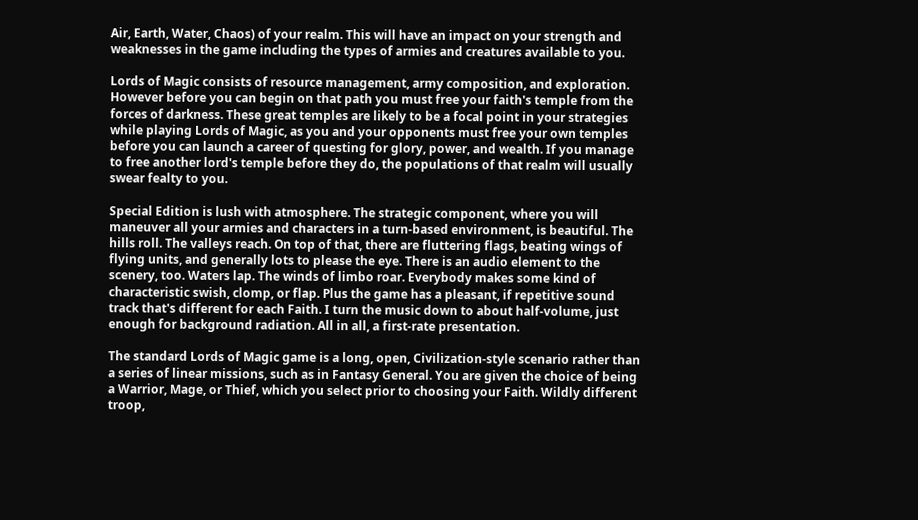Air, Earth, Water, Chaos) of your realm. This will have an impact on your strength and weaknesses in the game including the types of armies and creatures available to you.

Lords of Magic consists of resource management, army composition, and exploration. However before you can begin on that path you must free your faith's temple from the forces of darkness. These great temples are likely to be a focal point in your strategies while playing Lords of Magic, as you and your opponents must free your own temples before you can launch a career of questing for glory, power, and wealth. If you manage to free another lord's temple before they do, the populations of that realm will usually swear fealty to you.

Special Edition is lush with atmosphere. The strategic component, where you will maneuver all your armies and characters in a turn-based environment, is beautiful. The hills roll. The valleys reach. On top of that, there are fluttering flags, beating wings of flying units, and generally lots to please the eye. There is an audio element to the scenery, too. Waters lap. The winds of limbo roar. Everybody makes some kind of characteristic swish, clomp, or flap. Plus the game has a pleasant, if repetitive sound track that's different for each Faith. I turn the music down to about half-volume, just enough for background radiation. All in all, a first-rate presentation.

The standard Lords of Magic game is a long, open, Civilization-style scenario rather than a series of linear missions, such as in Fantasy General. You are given the choice of being a Warrior, Mage, or Thief, which you select prior to choosing your Faith. Wildly different troop,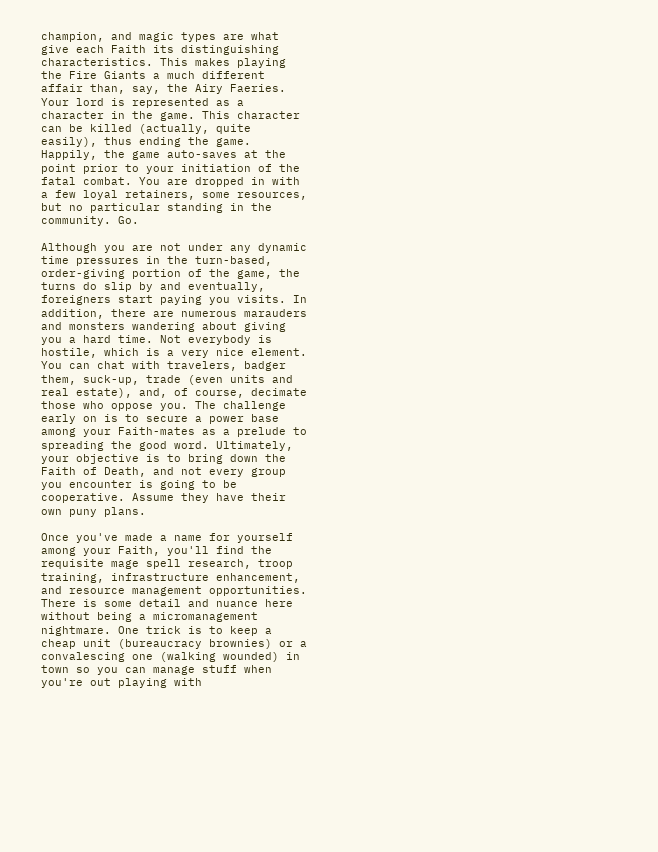champion, and magic types are what give each Faith its distinguishing characteristics. This makes playing the Fire Giants a much different affair than, say, the Airy Faeries. Your lord is represented as a character in the game. This character can be killed (actually, quite easily), thus ending the game. Happily, the game auto-saves at the point prior to your initiation of the fatal combat. You are dropped in with a few loyal retainers, some resources, but no particular standing in the community. Go.

Although you are not under any dynamic time pressures in the turn-based, order-giving portion of the game, the turns do slip by and eventually, foreigners start paying you visits. In addition, there are numerous marauders and monsters wandering about giving you a hard time. Not everybody is hostile, which is a very nice element. You can chat with travelers, badger them, suck-up, trade (even units and real estate), and, of course, decimate those who oppose you. The challenge early on is to secure a power base among your Faith-mates as a prelude to spreading the good word. Ultimately, your objective is to bring down the Faith of Death, and not every group you encounter is going to be cooperative. Assume they have their own puny plans.

Once you've made a name for yourself among your Faith, you'll find the requisite mage spell research, troop training, infrastructure enhancement, and resource management opportunities. There is some detail and nuance here without being a micromanagement nightmare. One trick is to keep a cheap unit (bureaucracy brownies) or a convalescing one (walking wounded) in town so you can manage stuff when you're out playing with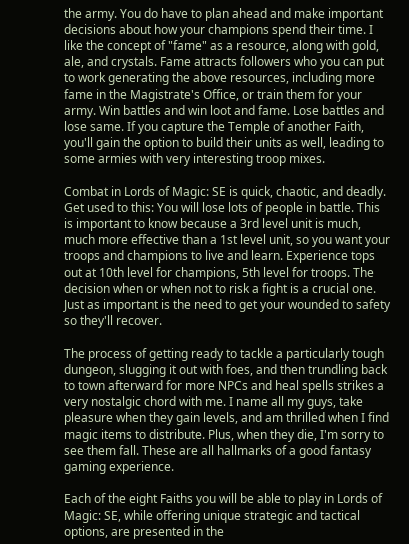the army. You do have to plan ahead and make important decisions about how your champions spend their time. I like the concept of "fame" as a resource, along with gold, ale, and crystals. Fame attracts followers who you can put to work generating the above resources, including more fame in the Magistrate's Office, or train them for your army. Win battles and win loot and fame. Lose battles and lose same. If you capture the Temple of another Faith, you'll gain the option to build their units as well, leading to some armies with very interesting troop mixes.

Combat in Lords of Magic: SE is quick, chaotic, and deadly. Get used to this: You will lose lots of people in battle. This is important to know because a 3rd level unit is much, much more effective than a 1st level unit, so you want your troops and champions to live and learn. Experience tops out at 10th level for champions, 5th level for troops. The decision when or when not to risk a fight is a crucial one. Just as important is the need to get your wounded to safety so they'll recover.

The process of getting ready to tackle a particularly tough dungeon, slugging it out with foes, and then trundling back to town afterward for more NPCs and heal spells strikes a very nostalgic chord with me. I name all my guys, take pleasure when they gain levels, and am thrilled when I find magic items to distribute. Plus, when they die, I'm sorry to see them fall. These are all hallmarks of a good fantasy gaming experience.

Each of the eight Faiths you will be able to play in Lords of Magic: SE, while offering unique strategic and tactical options, are presented in the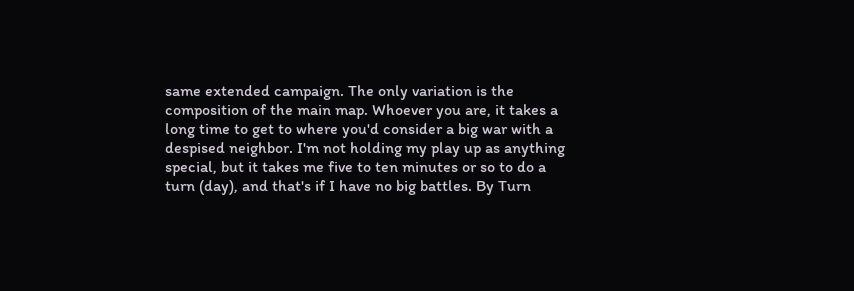same extended campaign. The only variation is the composition of the main map. Whoever you are, it takes a long time to get to where you'd consider a big war with a despised neighbor. I'm not holding my play up as anything special, but it takes me five to ten minutes or so to do a turn (day), and that's if I have no big battles. By Turn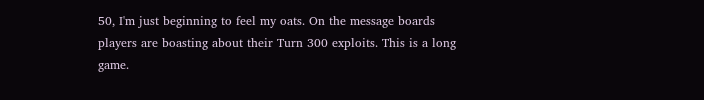50, I'm just beginning to feel my oats. On the message boards players are boasting about their Turn 300 exploits. This is a long game.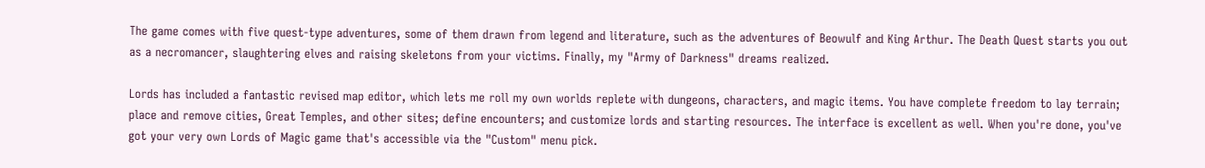The game comes with five quest-type adventures, some of them drawn from legend and literature, such as the adventures of Beowulf and King Arthur. The Death Quest starts you out as a necromancer, slaughtering elves and raising skeletons from your victims. Finally, my "Army of Darkness" dreams realized.

Lords has included a fantastic revised map editor, which lets me roll my own worlds replete with dungeons, characters, and magic items. You have complete freedom to lay terrain; place and remove cities, Great Temples, and other sites; define encounters; and customize lords and starting resources. The interface is excellent as well. When you're done, you've got your very own Lords of Magic game that's accessible via the "Custom" menu pick.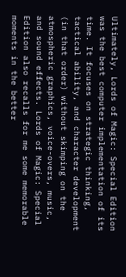Ultimately, Lords of Magic: Special Edition was the best computer implementation of its time. It focuses on strategic thinking, tactical ability, and character development (in that order) without skimping on the atmospheric graphics, voice-overs, music, and sound effects. Lords of Magic: Special Edition also recalls for me some memorable moments in the better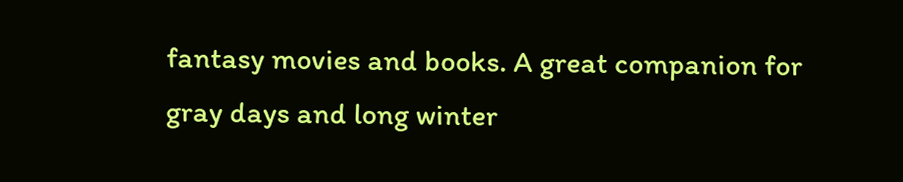fantasy movies and books. A great companion for gray days and long winter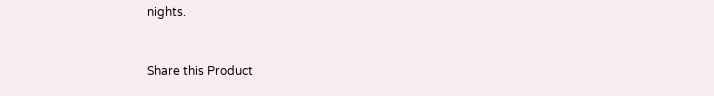nights.


Share this Product